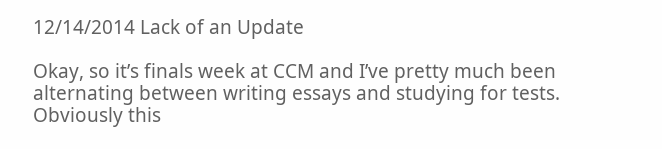12/14/2014 Lack of an Update

Okay, so it’s finals week at CCM and I’ve pretty much been alternating between writing essays and studying for tests. Obviously this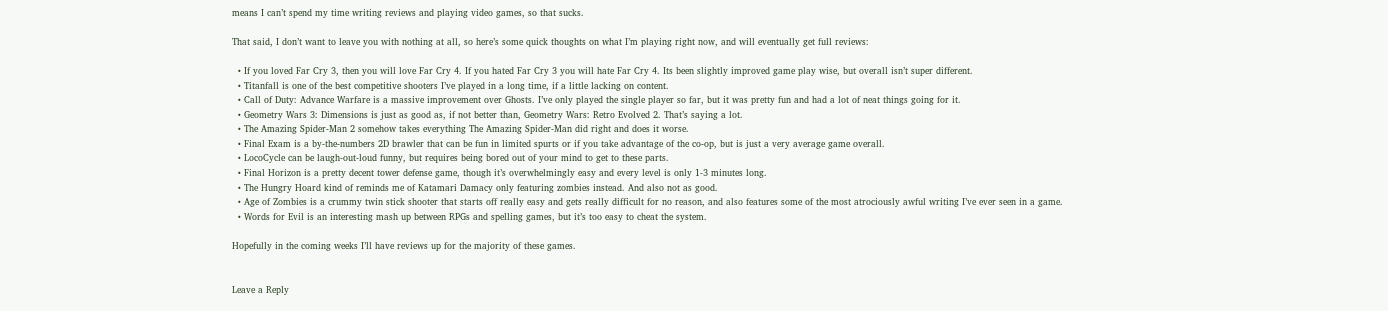means I can’t spend my time writing reviews and playing video games, so that sucks.

That said, I don’t want to leave you with nothing at all, so here’s some quick thoughts on what I’m playing right now, and will eventually get full reviews:

  • If you loved Far Cry 3, then you will love Far Cry 4. If you hated Far Cry 3 you will hate Far Cry 4. Its been slightly improved game play wise, but overall isn’t super different.
  • Titanfall is one of the best competitive shooters I’ve played in a long time, if a little lacking on content.
  • Call of Duty: Advance Warfare is a massive improvement over Ghosts. I’ve only played the single player so far, but it was pretty fun and had a lot of neat things going for it.
  • Geometry Wars 3: Dimensions is just as good as, if not better than, Geometry Wars: Retro Evolved 2. That’s saying a lot.
  • The Amazing Spider-Man 2 somehow takes everything The Amazing Spider-Man did right and does it worse.
  • Final Exam is a by-the-numbers 2D brawler that can be fun in limited spurts or if you take advantage of the co-op, but is just a very average game overall.
  • LocoCycle can be laugh-out-loud funny, but requires being bored out of your mind to get to these parts.
  • Final Horizon is a pretty decent tower defense game, though it’s overwhelmingly easy and every level is only 1-3 minutes long.
  • The Hungry Hoard kind of reminds me of Katamari Damacy only featuring zombies instead. And also not as good.
  • Age of Zombies is a crummy twin stick shooter that starts off really easy and gets really difficult for no reason, and also features some of the most atrociously awful writing I’ve ever seen in a game.
  • Words for Evil is an interesting mash up between RPGs and spelling games, but it’s too easy to cheat the system.

Hopefully in the coming weeks I’ll have reviews up for the majority of these games.


Leave a Reply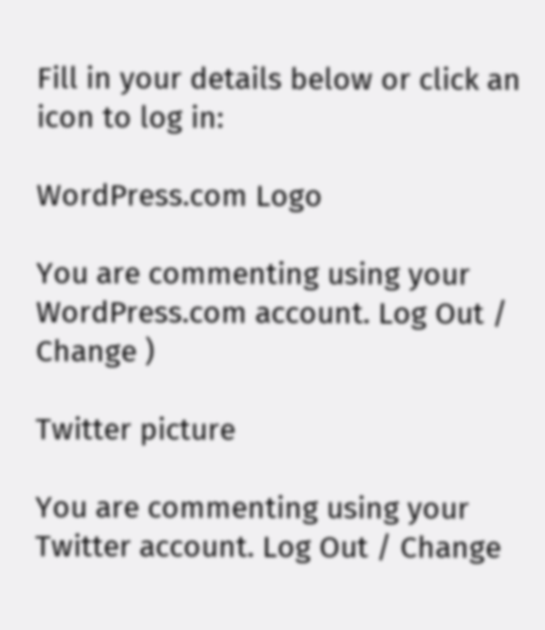Fill in your details below or click an icon to log in:

WordPress.com Logo

You are commenting using your WordPress.com account. Log Out / Change )

Twitter picture

You are commenting using your Twitter account. Log Out / Change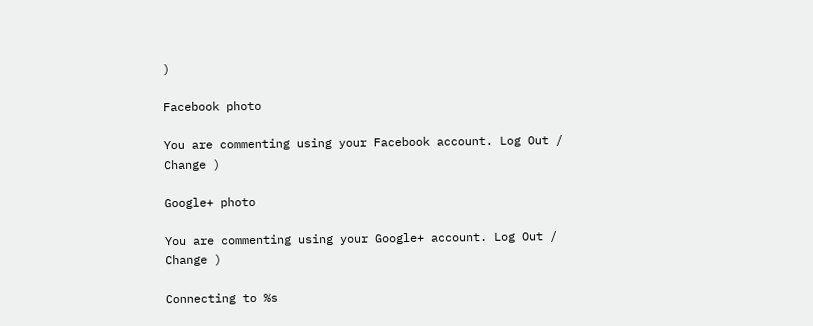)

Facebook photo

You are commenting using your Facebook account. Log Out / Change )

Google+ photo

You are commenting using your Google+ account. Log Out / Change )

Connecting to %s